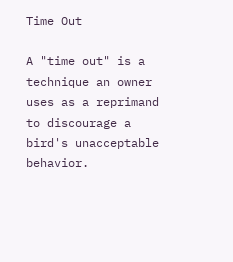Time Out

A "time out" is a technique an owner uses as a reprimand to discourage a bird's unacceptable behavior.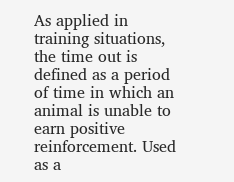As applied in training situations, the time out is defined as a period of time in which an animal is unable to earn positive reinforcement. Used as a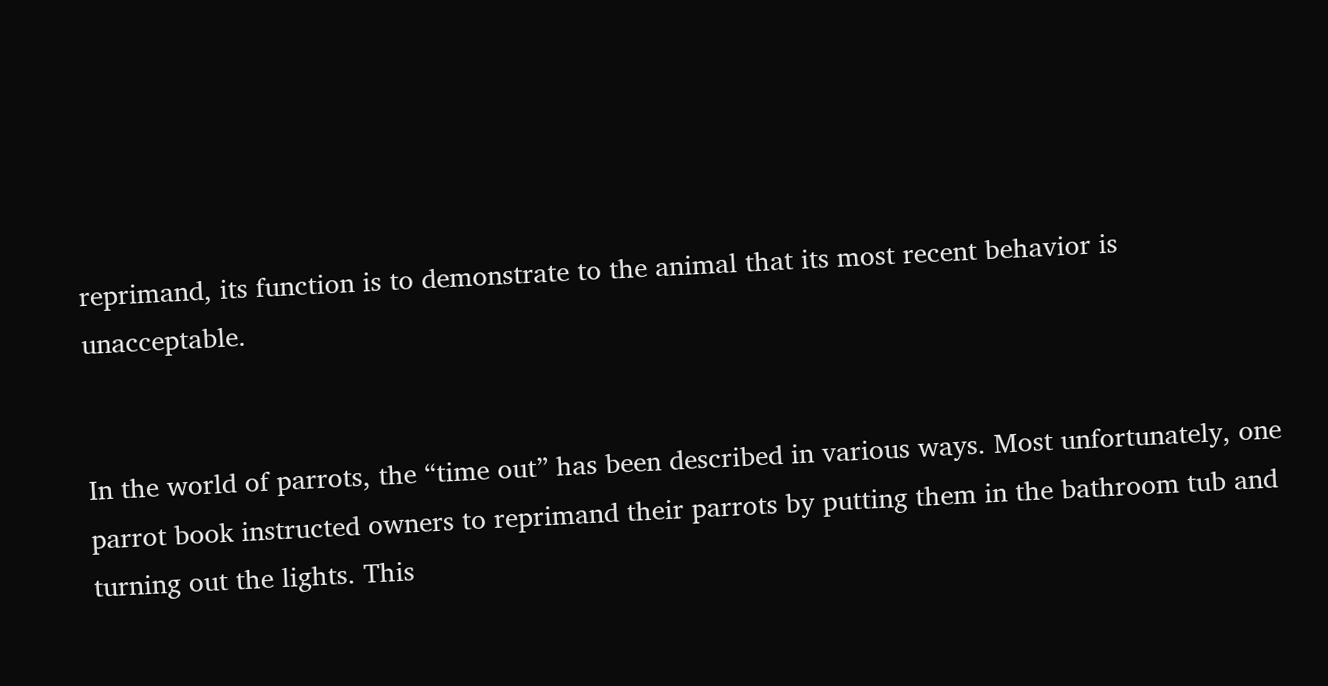reprimand, its function is to demonstrate to the animal that its most recent behavior is unacceptable.


In the world of parrots, the “time out” has been described in various ways. Most unfortunately, one parrot book instructed owners to reprimand their parrots by putting them in the bathroom tub and turning out the lights. This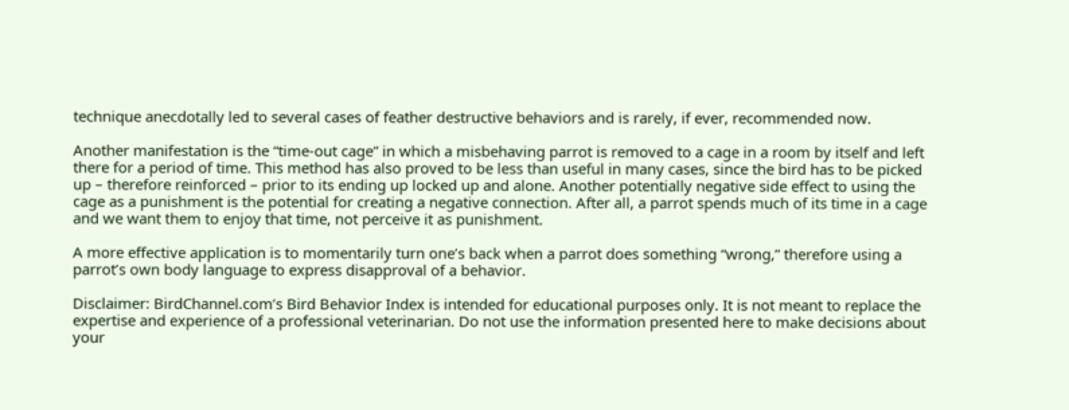technique anecdotally led to several cases of feather destructive behaviors and is rarely, if ever, recommended now.

Another manifestation is the “time-out cage” in which a misbehaving parrot is removed to a cage in a room by itself and left there for a period of time. This method has also proved to be less than useful in many cases, since the bird has to be picked up – therefore reinforced – prior to its ending up locked up and alone. Another potentially negative side effect to using the cage as a punishment is the potential for creating a negative connection. After all, a parrot spends much of its time in a cage and we want them to enjoy that time, not perceive it as punishment.

A more effective application is to momentarily turn one’s back when a parrot does something “wrong,” therefore using a parrot’s own body language to express disapproval of a behavior.

Disclaimer: BirdChannel.com’s Bird Behavior Index is intended for educational purposes only. It is not meant to replace the expertise and experience of a professional veterinarian. Do not use the information presented here to make decisions about your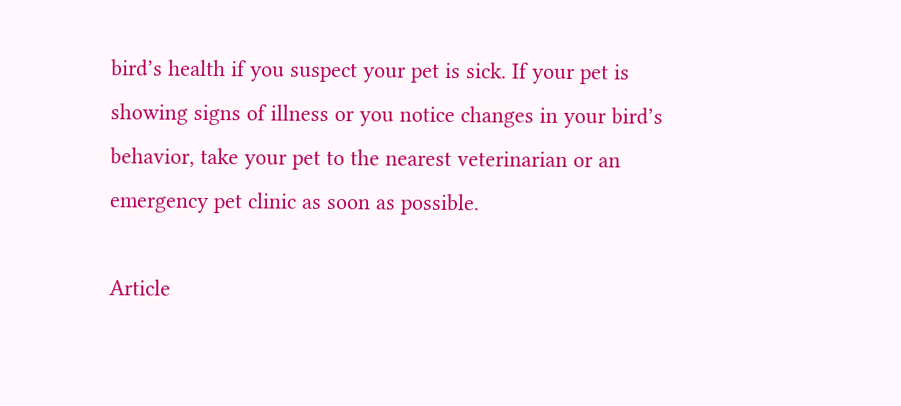bird’s health if you suspect your pet is sick. If your pet is showing signs of illness or you notice changes in your bird’s behavior, take your pet to the nearest veterinarian or an emergency pet clinic as soon as possible.

Article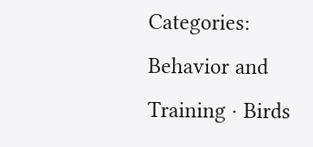Categories:
Behavior and Training · Birds